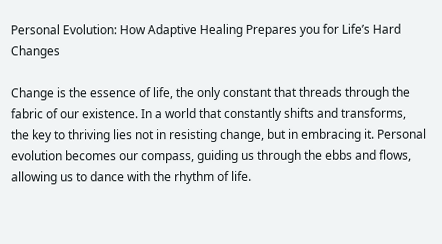Personal Evolution: How Adaptive Healing Prepares you for Life’s Hard Changes

Change is the essence of life, the only constant that threads through the fabric of our existence. In a world that constantly shifts and transforms, the key to thriving lies not in resisting change, but in embracing it. Personal evolution becomes our compass, guiding us through the ebbs and flows, allowing us to dance with the rhythm of life.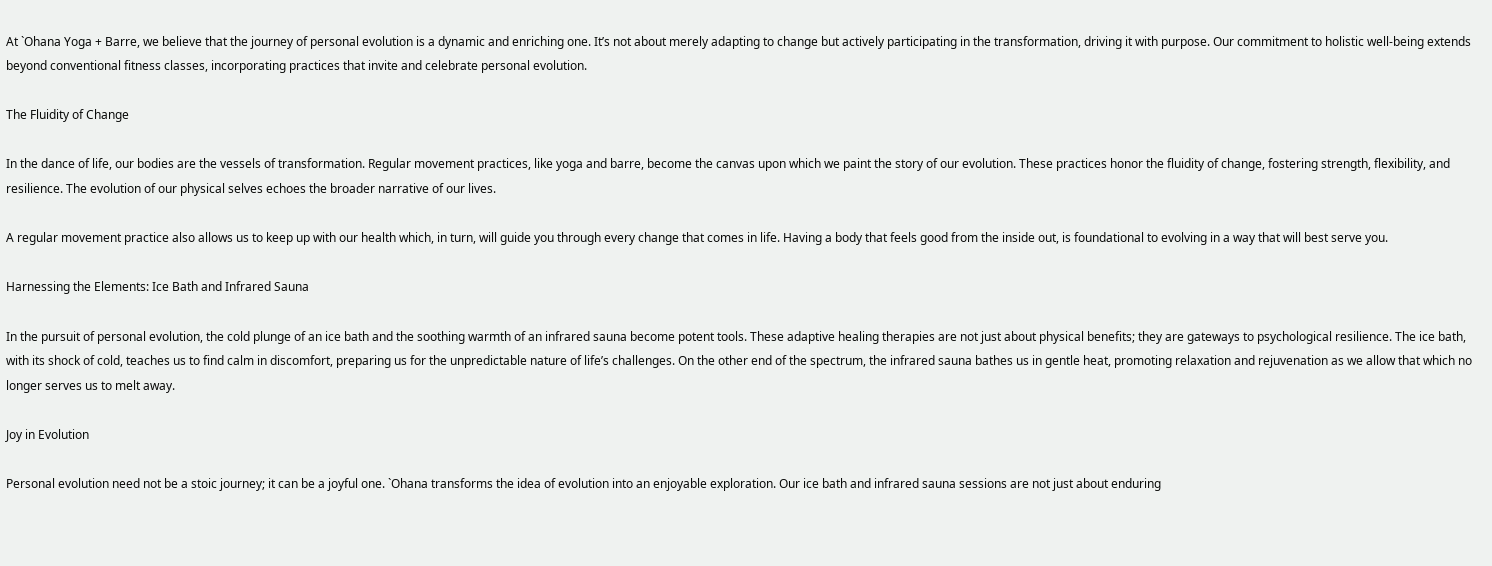At `Ohana Yoga + Barre, we believe that the journey of personal evolution is a dynamic and enriching one. It’s not about merely adapting to change but actively participating in the transformation, driving it with purpose. Our commitment to holistic well-being extends beyond conventional fitness classes, incorporating practices that invite and celebrate personal evolution.

The Fluidity of Change

In the dance of life, our bodies are the vessels of transformation. Regular movement practices, like yoga and barre, become the canvas upon which we paint the story of our evolution. These practices honor the fluidity of change, fostering strength, flexibility, and resilience. The evolution of our physical selves echoes the broader narrative of our lives.

A regular movement practice also allows us to keep up with our health which, in turn, will guide you through every change that comes in life. Having a body that feels good from the inside out, is foundational to evolving in a way that will best serve you.

Harnessing the Elements: Ice Bath and Infrared Sauna

In the pursuit of personal evolution, the cold plunge of an ice bath and the soothing warmth of an infrared sauna become potent tools. These adaptive healing therapies are not just about physical benefits; they are gateways to psychological resilience. The ice bath, with its shock of cold, teaches us to find calm in discomfort, preparing us for the unpredictable nature of life’s challenges. On the other end of the spectrum, the infrared sauna bathes us in gentle heat, promoting relaxation and rejuvenation as we allow that which no longer serves us to melt away.

Joy in Evolution

Personal evolution need not be a stoic journey; it can be a joyful one. `Ohana transforms the idea of evolution into an enjoyable exploration. Our ice bath and infrared sauna sessions are not just about enduring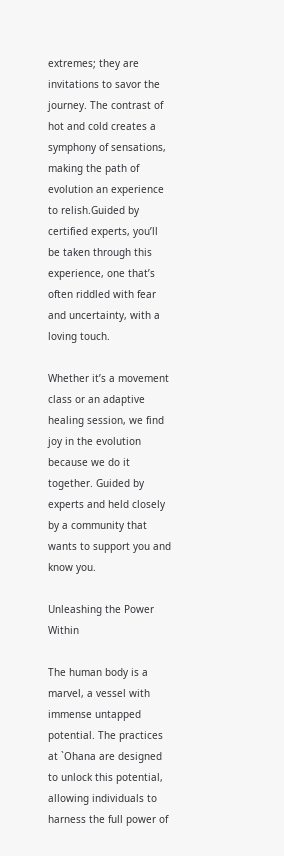extremes; they are invitations to savor the journey. The contrast of hot and cold creates a symphony of sensations, making the path of evolution an experience to relish.Guided by certified experts, you’ll be taken through this experience, one that’s often riddled with fear and uncertainty, with a loving touch.

Whether it’s a movement class or an adaptive healing session, we find joy in the evolution because we do it together. Guided by experts and held closely by a community that wants to support you and know you.

Unleashing the Power Within

The human body is a marvel, a vessel with immense untapped potential. The practices at `Ohana are designed to unlock this potential, allowing individuals to harness the full power of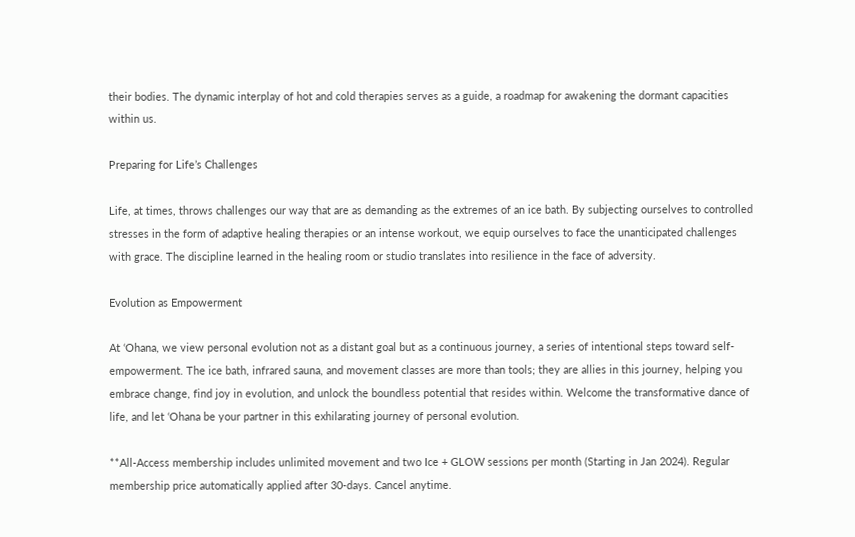their bodies. The dynamic interplay of hot and cold therapies serves as a guide, a roadmap for awakening the dormant capacities within us.

Preparing for Life’s Challenges

Life, at times, throws challenges our way that are as demanding as the extremes of an ice bath. By subjecting ourselves to controlled stresses in the form of adaptive healing therapies or an intense workout, we equip ourselves to face the unanticipated challenges with grace. The discipline learned in the healing room or studio translates into resilience in the face of adversity.

Evolution as Empowerment

At ‘Ohana, we view personal evolution not as a distant goal but as a continuous journey, a series of intentional steps toward self-empowerment. The ice bath, infrared sauna, and movement classes are more than tools; they are allies in this journey, helping you embrace change, find joy in evolution, and unlock the boundless potential that resides within. Welcome the transformative dance of life, and let ‘Ohana be your partner in this exhilarating journey of personal evolution.

**All-Access membership includes unlimited movement and two Ice + GLOW sessions per month (Starting in Jan 2024). Regular membership price automatically applied after 30-days. Cancel anytime.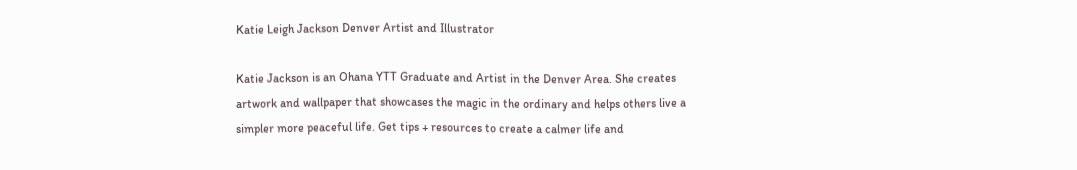Katie Leigh Jackson Denver Artist and Illustrator

Katie Jackson is an Ohana YTT Graduate and Artist in the Denver Area. She creates artwork and wallpaper that showcases the magic in the ordinary and helps others live a simpler more peaceful life. Get tips + resources to create a calmer life and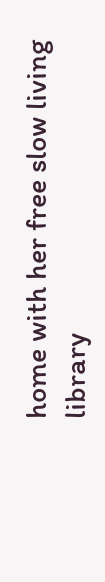home with her free slow living library